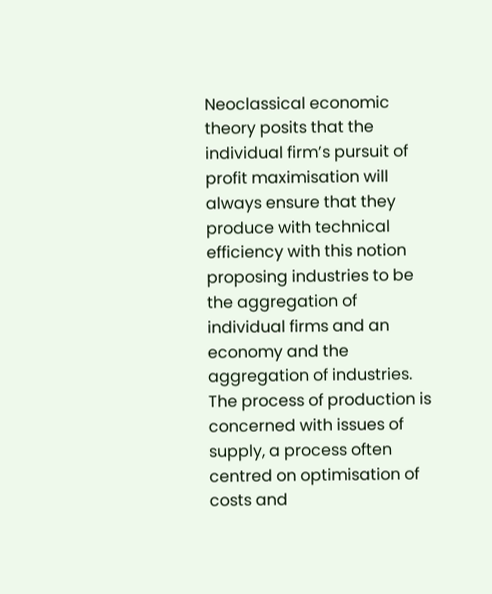Neoclassical economic theory posits that the individual firm’s pursuit of profit maximisation will always ensure that they produce with technical efficiency with this notion proposing industries to be the aggregation of individual firms and an economy and the aggregation of industries. The process of production is concerned with issues of supply, a process often centred on optimisation of costs and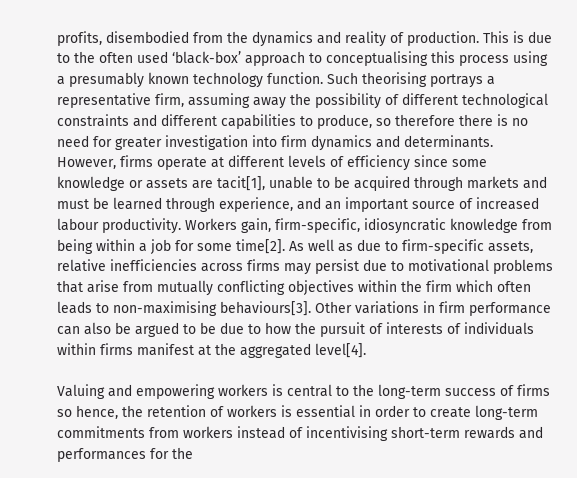profits, disembodied from the dynamics and reality of production. This is due to the often used ‘black-box’ approach to conceptualising this process using a presumably known technology function. Such theorising portrays a representative firm, assuming away the possibility of different technological constraints and different capabilities to produce, so therefore there is no need for greater investigation into firm dynamics and determinants. However, firms operate at different levels of efficiency since some knowledge or assets are tacit[1], unable to be acquired through markets and must be learned through experience, and an important source of increased labour productivity. Workers gain, firm-specific, idiosyncratic knowledge from being within a job for some time[2]. As well as due to firm-specific assets, relative inefficiencies across firms may persist due to motivational problems that arise from mutually conflicting objectives within the firm which often leads to non-maximising behaviours[3]. Other variations in firm performance can also be argued to be due to how the pursuit of interests of individuals within firms manifest at the aggregated level[4].

Valuing and empowering workers is central to the long-term success of firms so hence, the retention of workers is essential in order to create long-term commitments from workers instead of incentivising short-term rewards and performances for the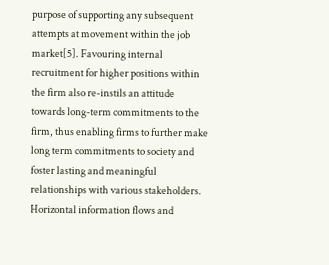purpose of supporting any subsequent attempts at movement within the job market[5]. Favouring internal recruitment for higher positions within the firm also re-instils an attitude towards long-term commitments to the firm, thus enabling firms to further make long term commitments to society and foster lasting and meaningful relationships with various stakeholders. Horizontal information flows and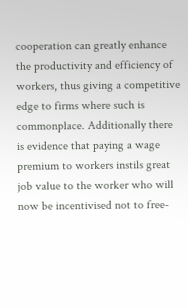cooperation can greatly enhance the productivity and efficiency of workers, thus giving a competitive edge to firms where such is commonplace. Additionally there is evidence that paying a wage premium to workers instils great job value to the worker who will now be incentivised not to free-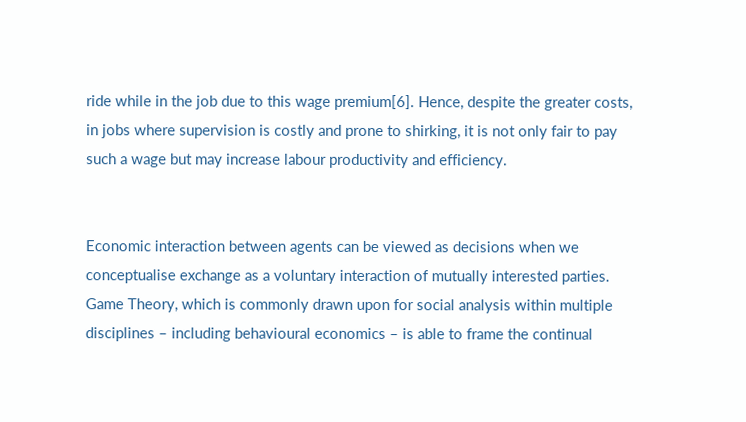ride while in the job due to this wage premium[6]. Hence, despite the greater costs, in jobs where supervision is costly and prone to shirking, it is not only fair to pay such a wage but may increase labour productivity and efficiency.


Economic interaction between agents can be viewed as decisions when we conceptualise exchange as a voluntary interaction of mutually interested parties. Game Theory, which is commonly drawn upon for social analysis within multiple disciplines – including behavioural economics – is able to frame the continual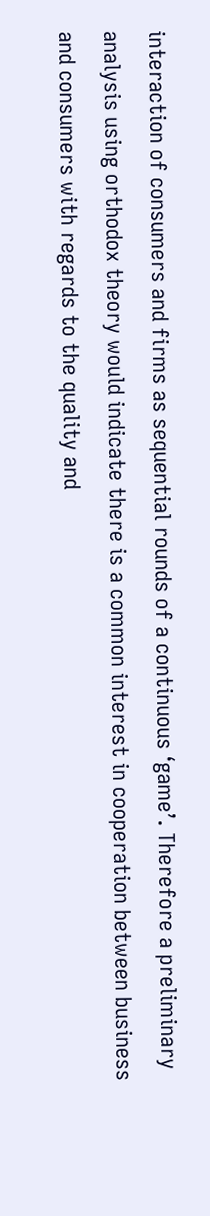interaction of consumers and firms as sequential rounds of a continuous ‘game’. Therefore a preliminary analysis using orthodox theory would indicate there is a common interest in cooperation between business and consumers with regards to the quality and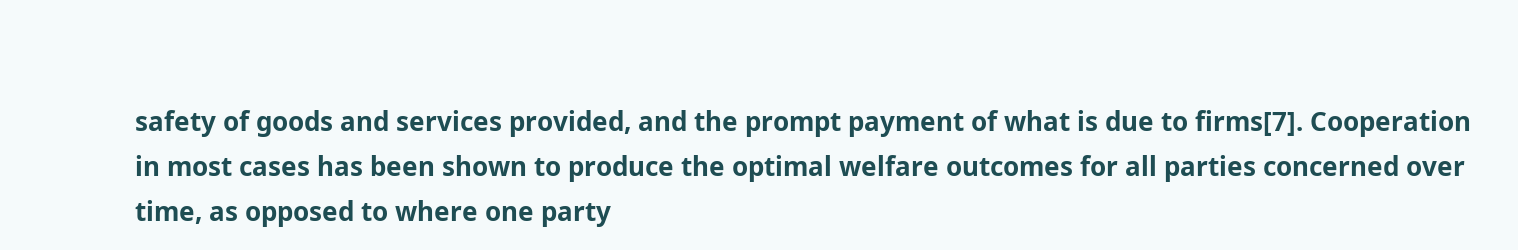safety of goods and services provided, and the prompt payment of what is due to firms[7]. Cooperation in most cases has been shown to produce the optimal welfare outcomes for all parties concerned over time, as opposed to where one party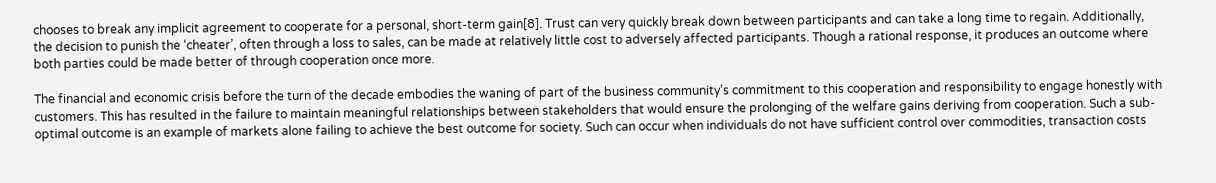chooses to break any implicit agreement to cooperate for a personal, short-term gain[8]. Trust can very quickly break down between participants and can take a long time to regain. Additionally, the decision to punish the ‘cheater’, often through a loss to sales, can be made at relatively little cost to adversely affected participants. Though a rational response, it produces an outcome where both parties could be made better of through cooperation once more.

The financial and economic crisis before the turn of the decade embodies the waning of part of the business community’s commitment to this cooperation and responsibility to engage honestly with customers. This has resulted in the failure to maintain meaningful relationships between stakeholders that would ensure the prolonging of the welfare gains deriving from cooperation. Such a sub-optimal outcome is an example of markets alone failing to achieve the best outcome for society. Such can occur when individuals do not have sufficient control over commodities, transaction costs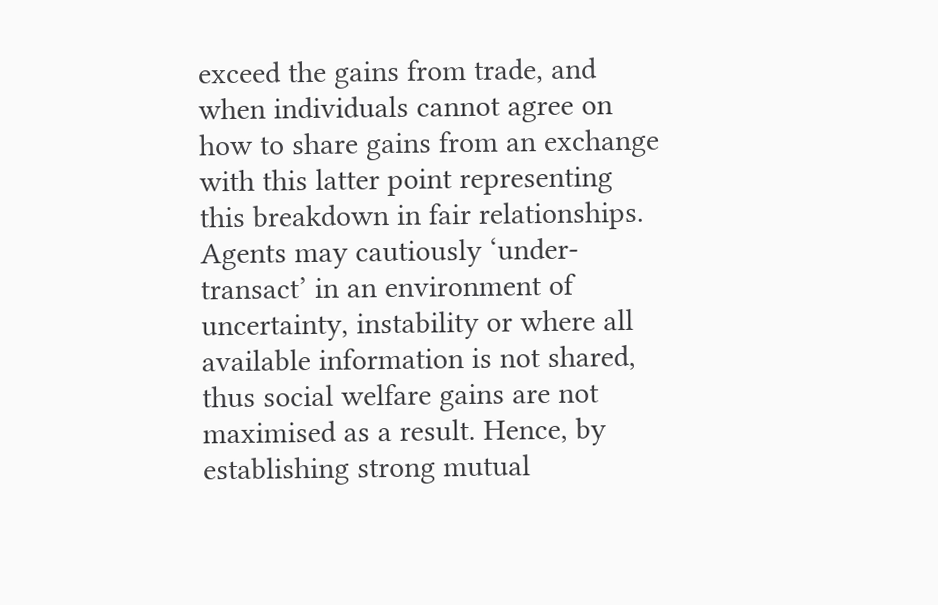exceed the gains from trade, and when individuals cannot agree on how to share gains from an exchange with this latter point representing this breakdown in fair relationships. Agents may cautiously ‘under-transact’ in an environment of uncertainty, instability or where all available information is not shared, thus social welfare gains are not maximised as a result. Hence, by establishing strong mutual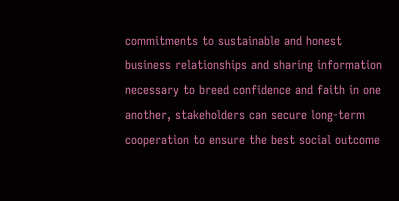commitments to sustainable and honest business relationships and sharing information necessary to breed confidence and faith in one another, stakeholders can secure long-term cooperation to ensure the best social outcome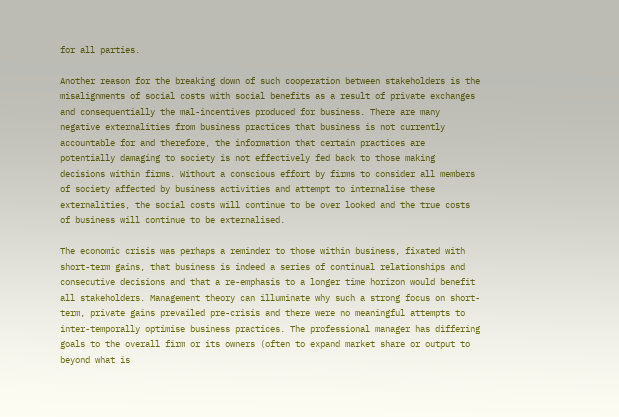for all parties.

Another reason for the breaking down of such cooperation between stakeholders is the misalignments of social costs with social benefits as a result of private exchanges and consequentially the mal-incentives produced for business. There are many negative externalities from business practices that business is not currently accountable for and therefore, the information that certain practices are potentially damaging to society is not effectively fed back to those making decisions within firms. Without a conscious effort by firms to consider all members of society affected by business activities and attempt to internalise these externalities, the social costs will continue to be over looked and the true costs of business will continue to be externalised.

The economic crisis was perhaps a reminder to those within business, fixated with short-term gains, that business is indeed a series of continual relationships and consecutive decisions and that a re-emphasis to a longer time horizon would benefit all stakeholders. Management theory can illuminate why such a strong focus on short-term, private gains prevailed pre-crisis and there were no meaningful attempts to inter-temporally optimise business practices. The professional manager has differing goals to the overall firm or its owners (often to expand market share or output to beyond what is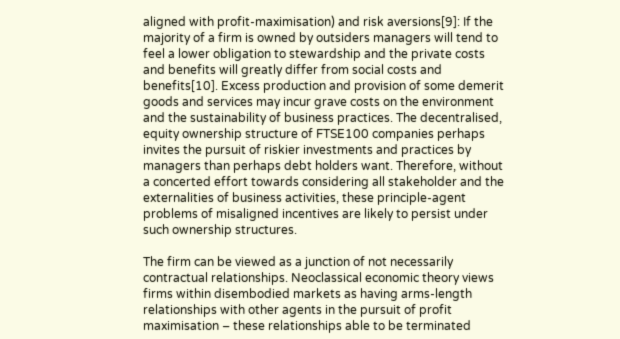aligned with profit-maximisation) and risk aversions[9]: If the majority of a firm is owned by outsiders managers will tend to feel a lower obligation to stewardship and the private costs and benefits will greatly differ from social costs and benefits[10]. Excess production and provision of some demerit goods and services may incur grave costs on the environment and the sustainability of business practices. The decentralised, equity ownership structure of FTSE100 companies perhaps invites the pursuit of riskier investments and practices by managers than perhaps debt holders want. Therefore, without a concerted effort towards considering all stakeholder and the externalities of business activities, these principle-agent problems of misaligned incentives are likely to persist under such ownership structures.

The firm can be viewed as a junction of not necessarily contractual relationships. Neoclassical economic theory views firms within disembodied markets as having arms-length relationships with other agents in the pursuit of profit maximisation – these relationships able to be terminated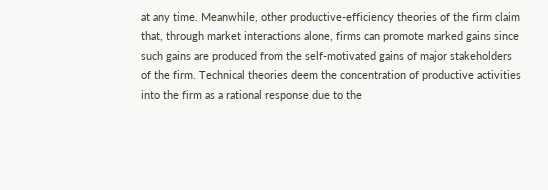at any time. Meanwhile, other productive-efficiency theories of the firm claim that, through market interactions alone, firms can promote marked gains since such gains are produced from the self-motivated gains of major stakeholders of the firm. Technical theories deem the concentration of productive activities into the firm as a rational response due to the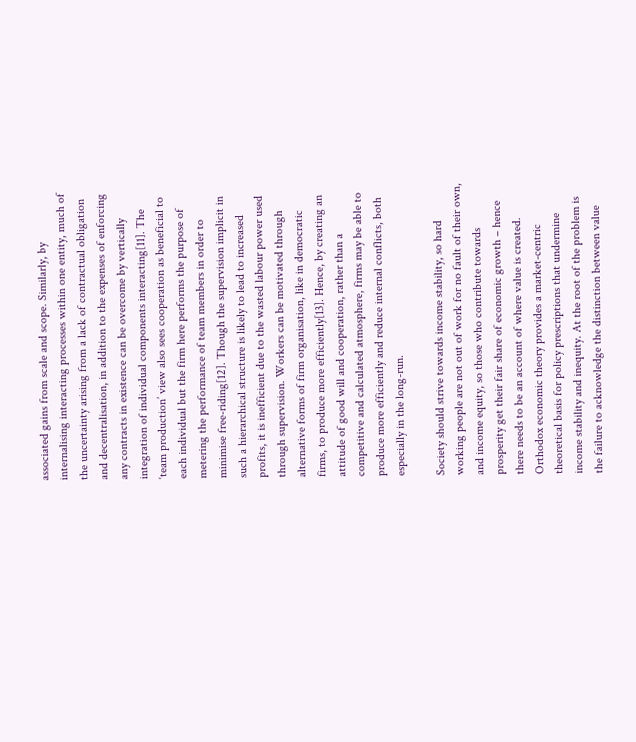associated gains from scale and scope. Similarly, by internalising interacting processes within one entity, much of the uncertainty arising from a lack of contractual obligation and decentralisation, in addition to the expenses of enforcing any contracts in existence can be overcome by vertically integration of individual components interacting[11]. The ‘team production’ view also sees cooperation as beneficial to each individual but the firm here performs the purpose of metering the performance of team members in order to minimise free-riding[12]. Though the supervision implicit in such a hierarchical structure is likely to lead to increased profits, it is inefficient due to the wasted labour power used through supervision. Workers can be motivated through alternative forms of firm organisation, like in democratic firms, to produce more efficiently[13]. Hence, by creating an attitude of good will and cooperation, rather than a competitive and calculated atmosphere, firms may be able to produce more efficiently and reduce internal conflicts, both especially in the long-run.

Society should strive towards income stability, so hard working people are not out of work for no fault of their own, and income equity, so those who contribute towards prosperity get their fair share of economic growth – hence there needs to be an account of where value is created. Orthodox economic theory provides a market-centric theoretical basis for policy prescriptions that undermine income stability and inequity. At the root of the problem is the failure to acknowledge the distinction between value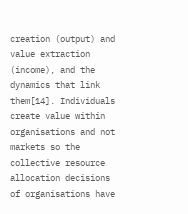creation (output) and value extraction (income), and the dynamics that link them[14]. Individuals create value within organisations and not markets so the collective resource allocation decisions of organisations have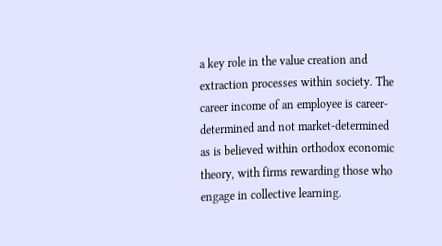a key role in the value creation and extraction processes within society. The career income of an employee is career-determined and not market-determined as is believed within orthodox economic theory, with firms rewarding those who engage in collective learning.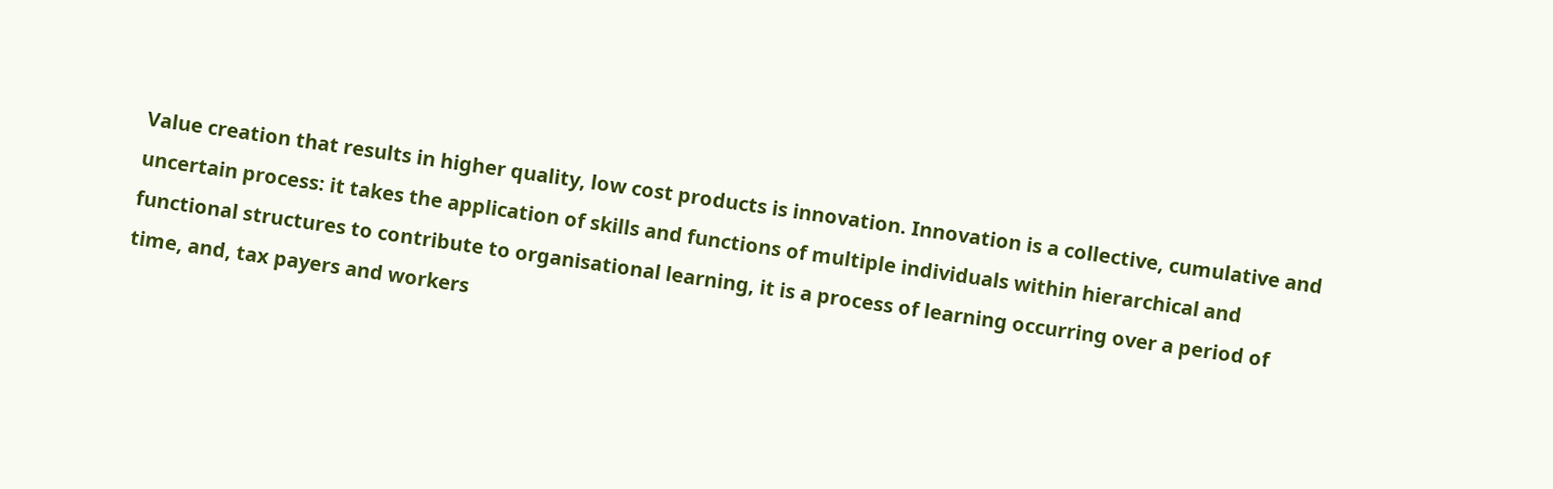Value creation that results in higher quality, low cost products is innovation. Innovation is a collective, cumulative and uncertain process: it takes the application of skills and functions of multiple individuals within hierarchical and functional structures to contribute to organisational learning, it is a process of learning occurring over a period of time, and, tax payers and workers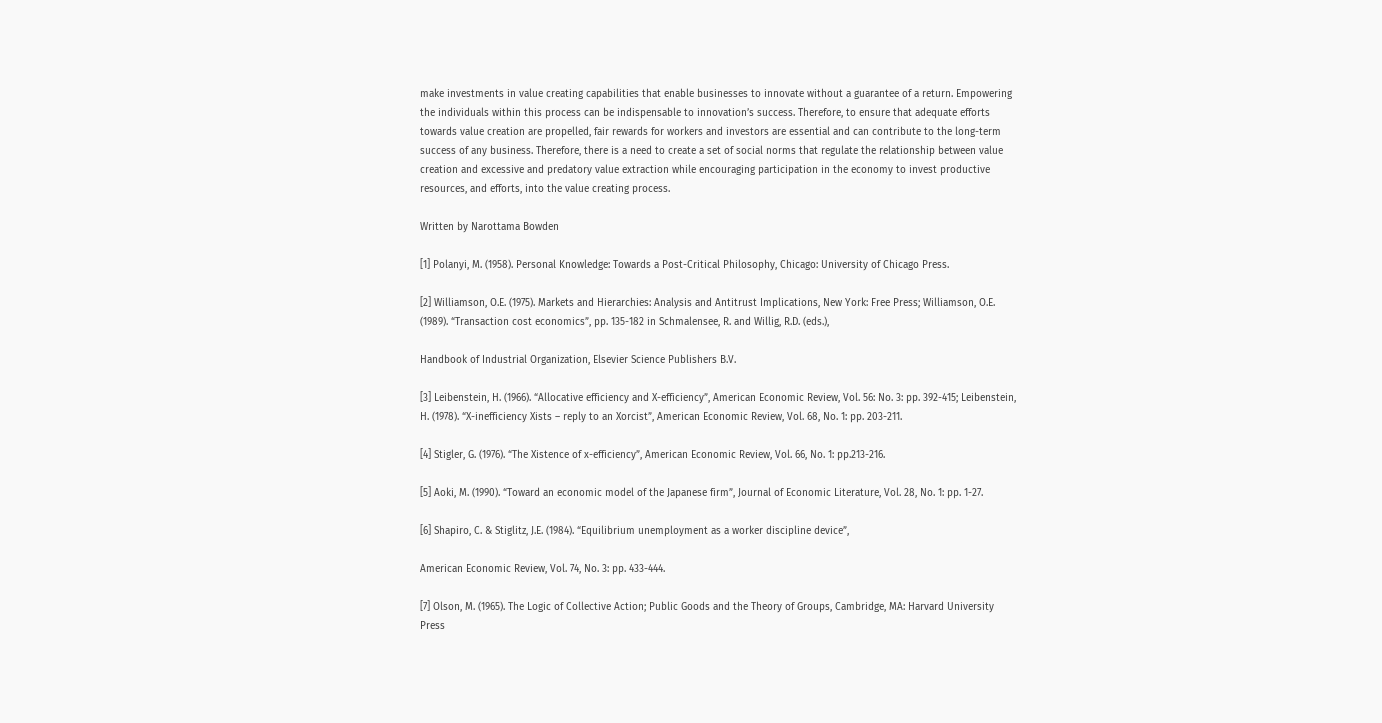make investments in value creating capabilities that enable businesses to innovate without a guarantee of a return. Empowering the individuals within this process can be indispensable to innovation’s success. Therefore, to ensure that adequate efforts towards value creation are propelled, fair rewards for workers and investors are essential and can contribute to the long-term success of any business. Therefore, there is a need to create a set of social norms that regulate the relationship between value creation and excessive and predatory value extraction while encouraging participation in the economy to invest productive resources, and efforts, into the value creating process.

Written by Narottama Bowden

[1] Polanyi, M. (1958). Personal Knowledge: Towards a Post-Critical Philosophy, Chicago: University of Chicago Press.

[2] Williamson, O.E. (1975). Markets and Hierarchies: Analysis and Antitrust Implications, New York: Free Press; Williamson, O.E. (1989). “Transaction cost economics”, pp. 135-182 in Schmalensee, R. and Willig, R.D. (eds.),

Handbook of Industrial Organization, Elsevier Science Publishers B.V.

[3] Leibenstein, H. (1966). “Allocative efficiency and X-efficiency”, American Economic Review, Vol. 56: No. 3: pp. 392-415; Leibenstein, H. (1978). “X-inefficiency Xists – reply to an Xorcist”, American Economic Review, Vol. 68, No. 1: pp. 203-211.

[4] Stigler, G. (1976). “The Xistence of x-efficiency”, American Economic Review, Vol. 66, No. 1: pp.213-216.

[5] Aoki, M. (1990). “Toward an economic model of the Japanese firm”, Journal of Economic Literature, Vol. 28, No. 1: pp. 1-27.

[6] Shapiro, C. & Stiglitz, J.E. (1984). “Equilibrium unemployment as a worker discipline device”,

American Economic Review, Vol. 74, No. 3: pp. 433-444.

[7] Olson, M. (1965). The Logic of Collective Action; Public Goods and the Theory of Groups, Cambridge, MA: Harvard University Press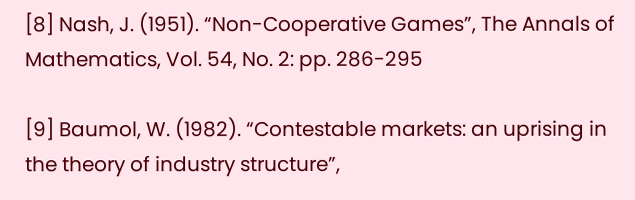[8] Nash, J. (1951). “Non-Cooperative Games”, The Annals of Mathematics, Vol. 54, No. 2: pp. 286-295

[9] Baumol, W. (1982). “Contestable markets: an uprising in the theory of industry structure”,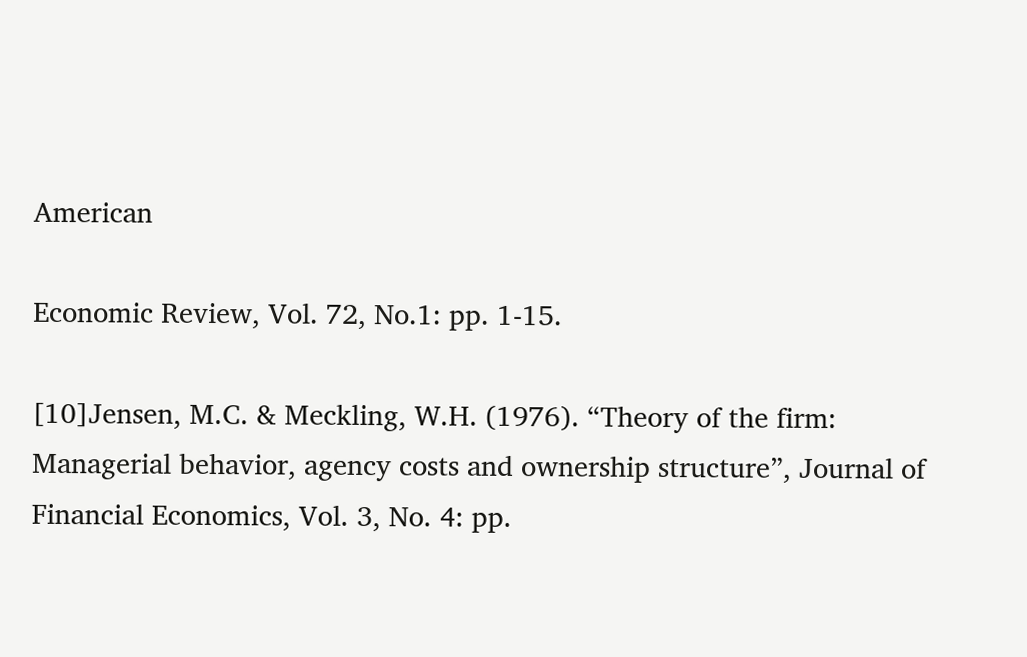American

Economic Review, Vol. 72, No.1: pp. 1-15.

[10]Jensen, M.C. & Meckling, W.H. (1976). “Theory of the firm: Managerial behavior, agency costs and ownership structure”, Journal of Financial Economics, Vol. 3, No. 4: pp.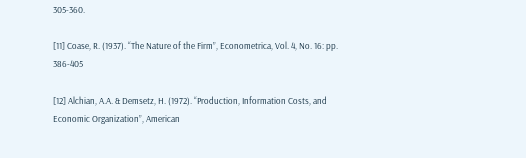305-360.

[11] Coase, R. (1937). “The Nature of the Firm”, Econometrica, Vol. 4, No. 16: pp. 386-405

[12] Alchian, A.A. & Demsetz, H. (1972). “Production, Information Costs, and Economic Organization”, American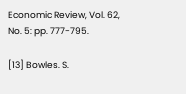Economic Review, Vol. 62, No. 5: pp. 777-795.

[13] Bowles. S.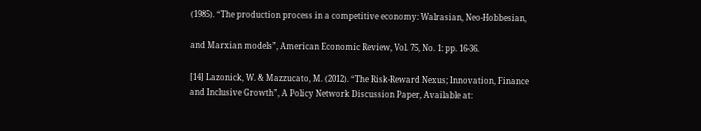(1985). “The production process in a competitive economy: Walrasian, Neo-Hobbesian,

and Marxian models”, American Economic Review, Vol. 75, No. 1: pp. 16-36.

[14] Lazonick, W. & Mazzucato, M. (2012). “The Risk-Reward Nexus; Innovation, Finance and Inclusive Growth”, A Policy Network Discussion Paper, Available at: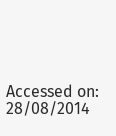Accessed on: 28/08/2014